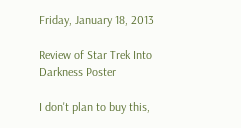Friday, January 18, 2013

Review of Star Trek Into Darkness Poster

I don't plan to buy this,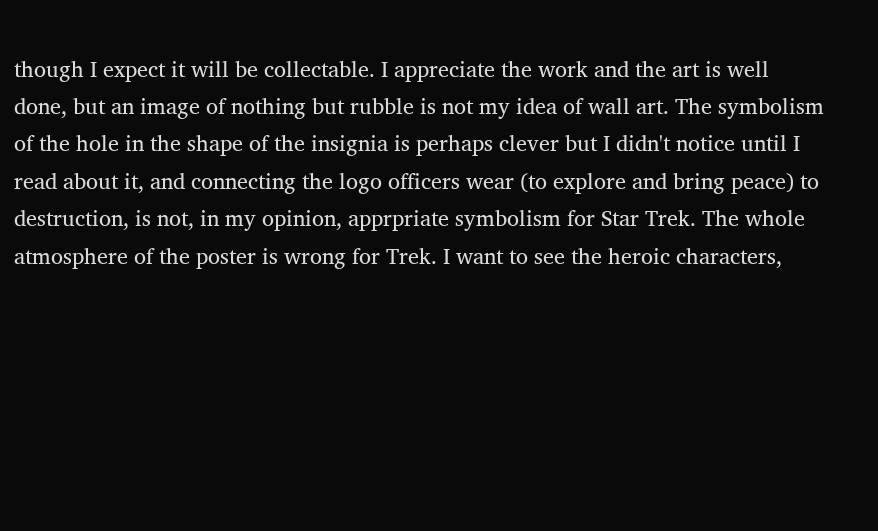though I expect it will be collectable. I appreciate the work and the art is well done, but an image of nothing but rubble is not my idea of wall art. The symbolism of the hole in the shape of the insignia is perhaps clever but I didn't notice until I read about it, and connecting the logo officers wear (to explore and bring peace) to destruction, is not, in my opinion, apprpriate symbolism for Star Trek. The whole atmosphere of the poster is wrong for Trek. I want to see the heroic characters,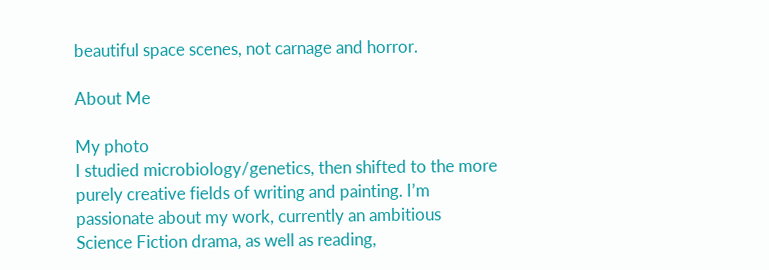beautiful space scenes, not carnage and horror.

About Me

My photo
I studied microbiology/genetics, then shifted to the more purely creative fields of writing and painting. I’m passionate about my work, currently an ambitious Science Fiction drama, as well as reading,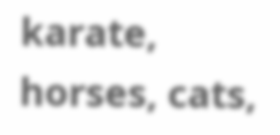karate, horses, cats,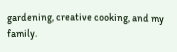gardening, creative cooking, and my family.